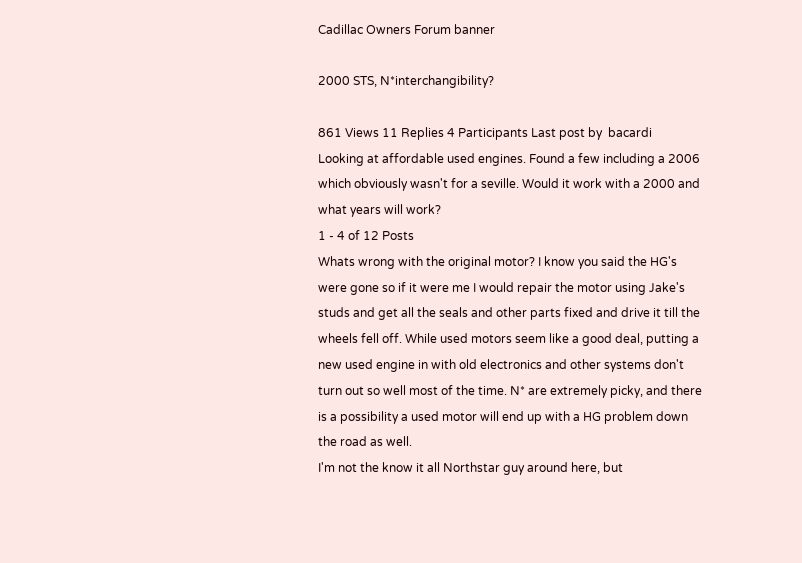Cadillac Owners Forum banner

2000 STS, N*interchangibility?

861 Views 11 Replies 4 Participants Last post by  bacardi
Looking at affordable used engines. Found a few including a 2006 which obviously wasn't for a seville. Would it work with a 2000 and what years will work?
1 - 4 of 12 Posts
Whats wrong with the original motor? I know you said the HG's were gone so if it were me I would repair the motor using Jake's studs and get all the seals and other parts fixed and drive it till the wheels fell off. While used motors seem like a good deal, putting a new used engine in with old electronics and other systems don't turn out so well most of the time. N* are extremely picky, and there is a possibility a used motor will end up with a HG problem down the road as well.
I'm not the know it all Northstar guy around here, but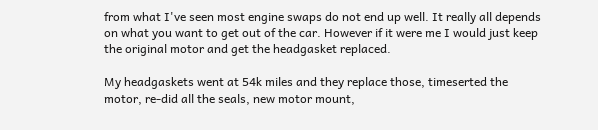from what I've seen most engine swaps do not end up well. It really all depends on what you want to get out of the car. However if it were me I would just keep the original motor and get the headgasket replaced.

My headgaskets went at 54k miles and they replace those, timeserted the motor, re-did all the seals, new motor mount,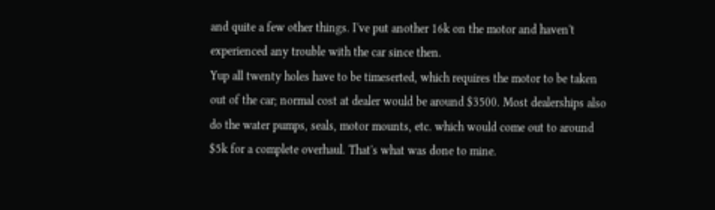and quite a few other things. I've put another 16k on the motor and haven't experienced any trouble with the car since then.
Yup all twenty holes have to be timeserted, which requires the motor to be taken out of the car; normal cost at dealer would be around $3500. Most dealerships also do the water pumps, seals, motor mounts, etc. which would come out to around $5k for a complete overhaul. That's what was done to mine.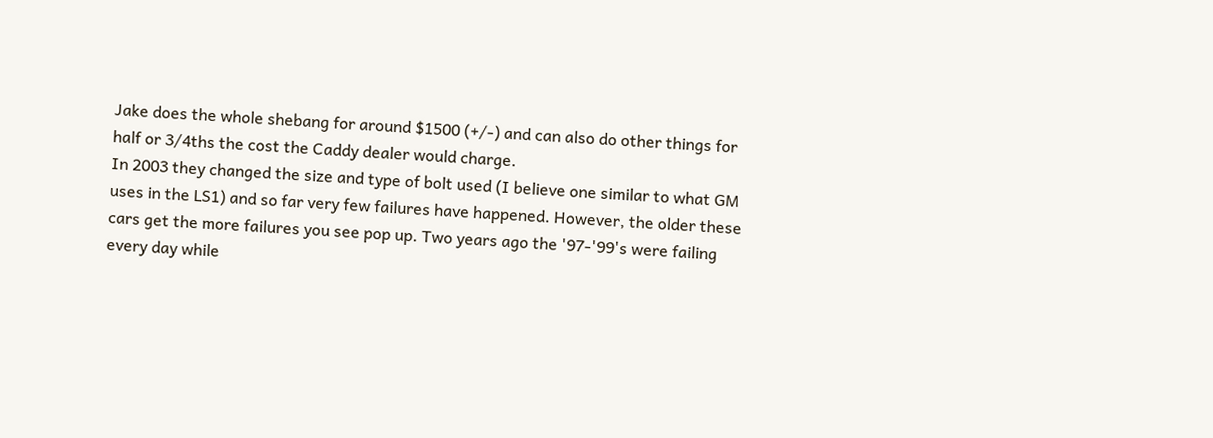Jake does the whole shebang for around $1500 (+/-) and can also do other things for half or 3/4ths the cost the Caddy dealer would charge.
In 2003 they changed the size and type of bolt used (I believe one similar to what GM uses in the LS1) and so far very few failures have happened. However, the older these cars get the more failures you see pop up. Two years ago the '97-'99's were failing every day while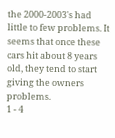the 2000-2003's had little to few problems. It seems that once these cars hit about 8 years old, they tend to start giving the owners problems.
1 - 4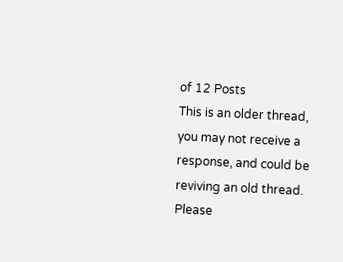of 12 Posts
This is an older thread, you may not receive a response, and could be reviving an old thread. Please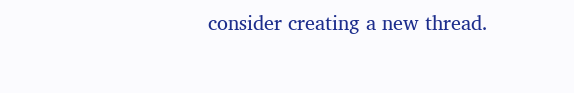consider creating a new thread.